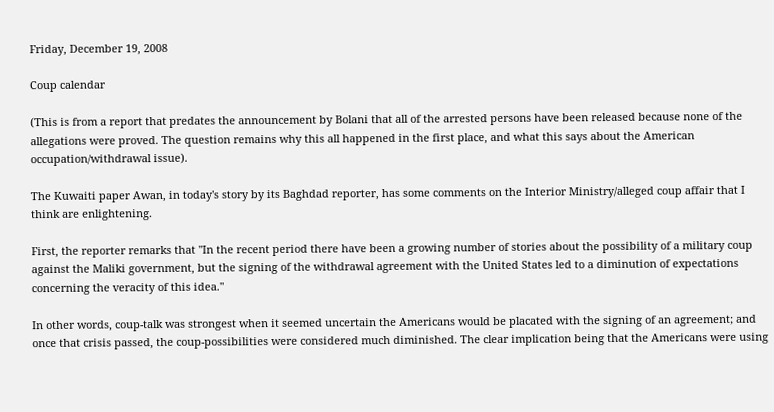Friday, December 19, 2008

Coup calendar

(This is from a report that predates the announcement by Bolani that all of the arrested persons have been released because none of the allegations were proved. The question remains why this all happened in the first place, and what this says about the American occupation/withdrawal issue).

The Kuwaiti paper Awan, in today's story by its Baghdad reporter, has some comments on the Interior Ministry/alleged coup affair that I think are enlightening.

First, the reporter remarks that "In the recent period there have been a growing number of stories about the possibility of a military coup against the Maliki government, but the signing of the withdrawal agreement with the United States led to a diminution of expectations concerning the veracity of this idea."

In other words, coup-talk was strongest when it seemed uncertain the Americans would be placated with the signing of an agreement; and once that crisis passed, the coup-possibilities were considered much diminished. The clear implication being that the Americans were using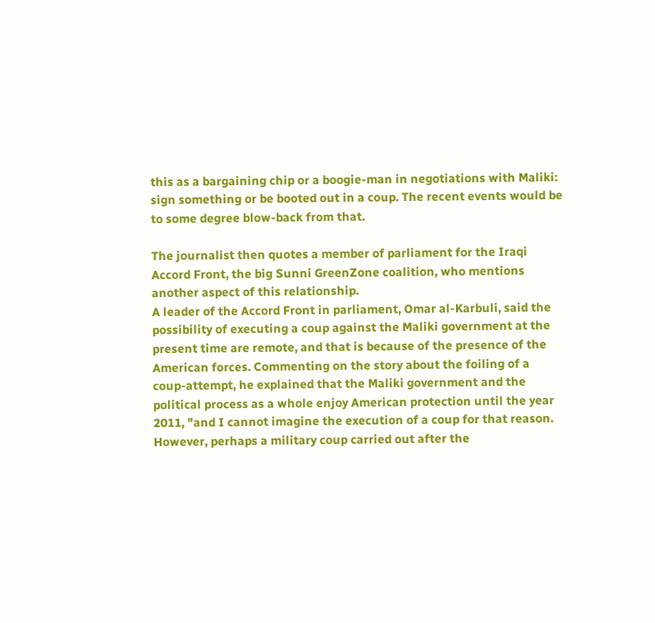this as a bargaining chip or a boogie-man in negotiations with Maliki: sign something or be booted out in a coup. The recent events would be to some degree blow-back from that.

The journalist then quotes a member of parliament for the Iraqi Accord Front, the big Sunni GreenZone coalition, who mentions another aspect of this relationship.
A leader of the Accord Front in parliament, Omar al-Karbuli, said the possibility of executing a coup against the Maliki government at the present time are remote, and that is because of the presence of the American forces. Commenting on the story about the foiling of a coup-attempt, he explained that the Maliki government and the political process as a whole enjoy American protection until the year 2011, "and I cannot imagine the execution of a coup for that reason. However, perhaps a military coup carried out after the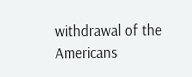withdrawal of the Americans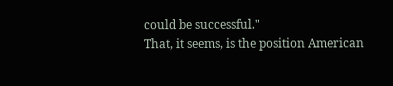could be successful."
That, it seems, is the position American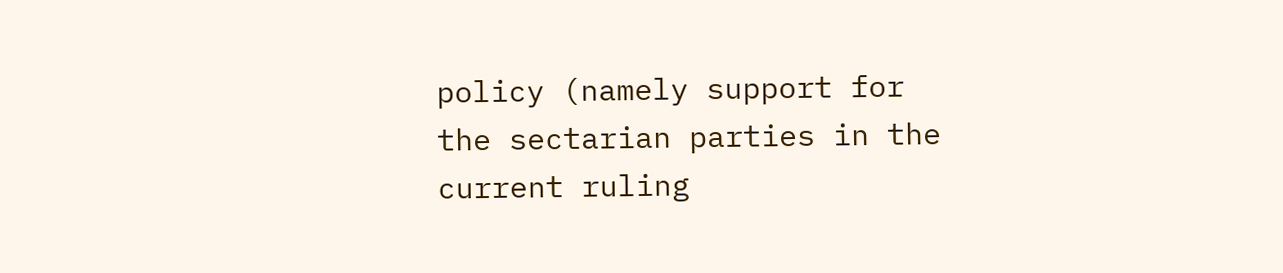policy (namely support for the sectarian parties in the current ruling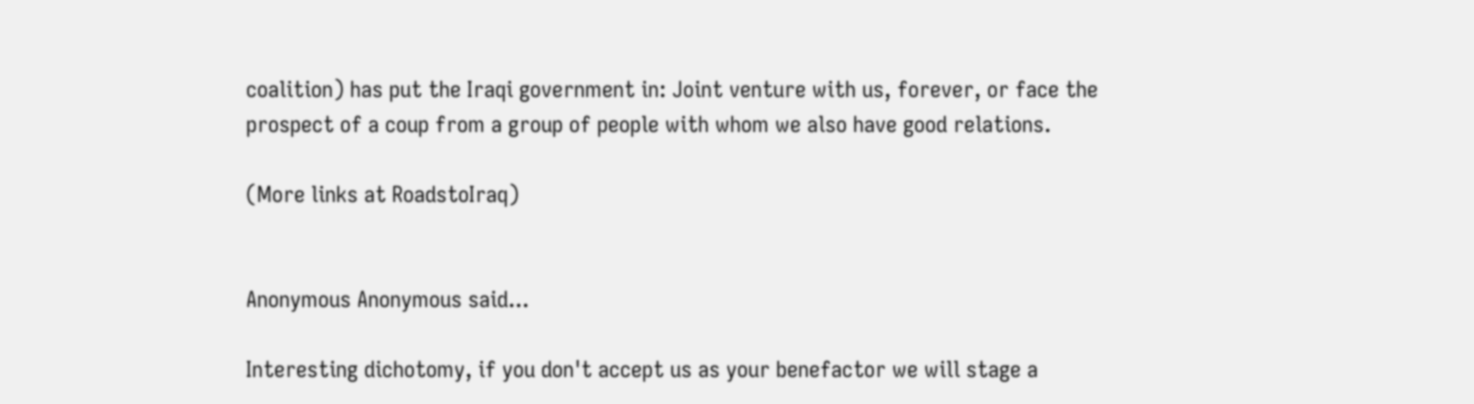coalition) has put the Iraqi government in: Joint venture with us, forever, or face the prospect of a coup from a group of people with whom we also have good relations.

(More links at RoadstoIraq)


Anonymous Anonymous said...

Interesting dichotomy, if you don't accept us as your benefactor we will stage a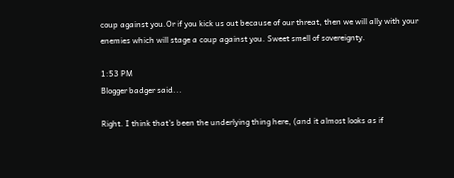coup against you.Or if you kick us out because of our threat, then we will ally with your enemies which will stage a coup against you. Sweet smell of sovereignty.

1:53 PM
Blogger badger said...

Right. I think that's been the underlying thing here, (and it almost looks as if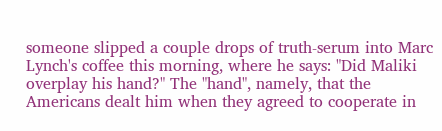someone slipped a couple drops of truth-serum into Marc Lynch's coffee this morning, where he says: "Did Maliki overplay his hand?" The "hand", namely, that the Americans dealt him when they agreed to cooperate in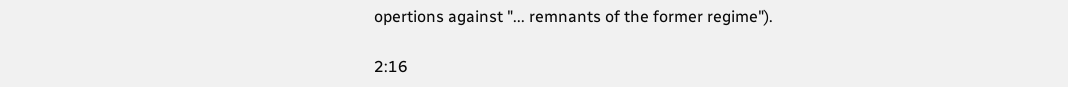opertions against "... remnants of the former regime").

2:16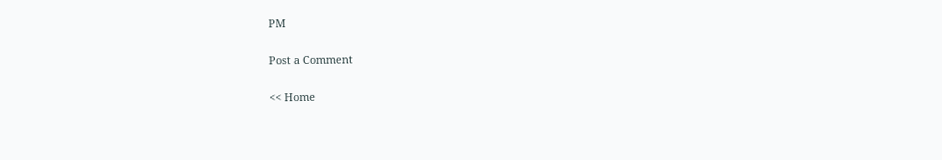PM

Post a Comment

<< Home